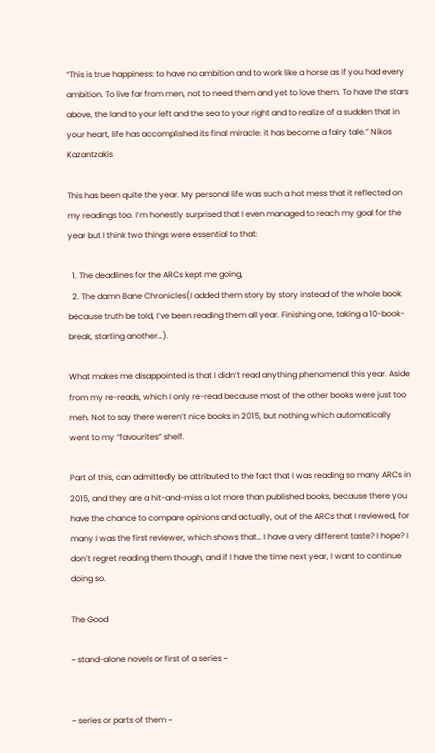“This is true happiness: to have no ambition and to work like a horse as if you had every ambition. To live far from men, not to need them and yet to love them. To have the stars above, the land to your left and the sea to your right and to realize of a sudden that in your heart, life has accomplished its final miracle: it has become a fairy tale.” Nikos Kazantzakis

This has been quite the year. My personal life was such a hot mess that it reflected on my readings too. I’m honestly surprised that I even managed to reach my goal for the year but I think two things were essential to that:

  1. The deadlines for the ARCs kept me going,
  2. The damn Bane Chronicles(I added them story by story instead of the whole book because truth be told, I’ve been reading them all year. Finishing one, taking a 10-book-break, starting another…).

What makes me disappointed is that I didn’t read anything phenomenal this year. Aside from my re-reads, which I only re-read because most of the other books were just too meh. Not to say there weren’t nice books in 2015, but nothing which automatically went to my “favourites” shelf.

Part of this, can admittedly be attributed to the fact that I was reading so many ARCs in 2015, and they are a hit-and-miss a lot more than published books, because there you have the chance to compare opinions and actually, out of the ARCs that I reviewed, for many I was the first reviewer, which shows that… I have a very different taste? I hope? I don’t regret reading them though, and if I have the time next year, I want to continue doing so.

The Good

~ stand-alone novels or first of a series ~


~ series or parts of them ~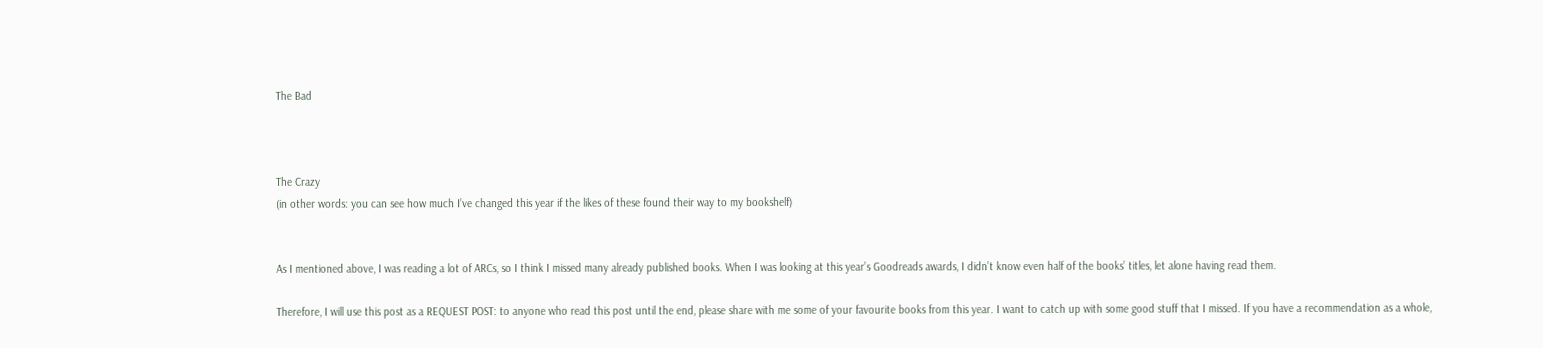The Bad



The Crazy
(in other words: you can see how much I’ve changed this year if the likes of these found their way to my bookshelf)


As I mentioned above, I was reading a lot of ARCs, so I think I missed many already published books. When I was looking at this year’s Goodreads awards, I didn’t know even half of the books’ titles, let alone having read them.

Therefore, I will use this post as a REQUEST POST: to anyone who read this post until the end, please share with me some of your favourite books from this year. I want to catch up with some good stuff that I missed. If you have a recommendation as a whole,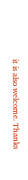it is also welcome. Thanks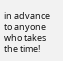in advance to anyone who takes the time!